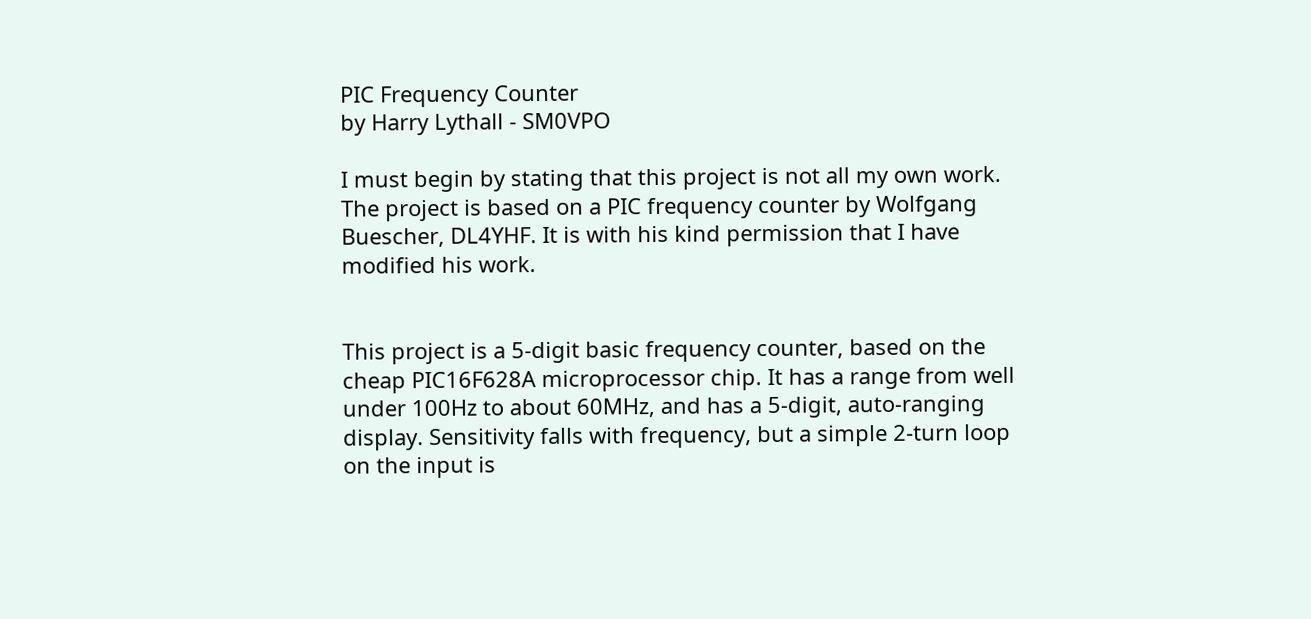PIC Frequency Counter
by Harry Lythall - SM0VPO

I must begin by stating that this project is not all my own work. The project is based on a PIC frequency counter by Wolfgang Buescher, DL4YHF. It is with his kind permission that I have modified his work.


This project is a 5-digit basic frequency counter, based on the cheap PIC16F628A microprocessor chip. It has a range from well under 100Hz to about 60MHz, and has a 5-digit, auto-ranging display. Sensitivity falls with frequency, but a simple 2-turn loop on the input is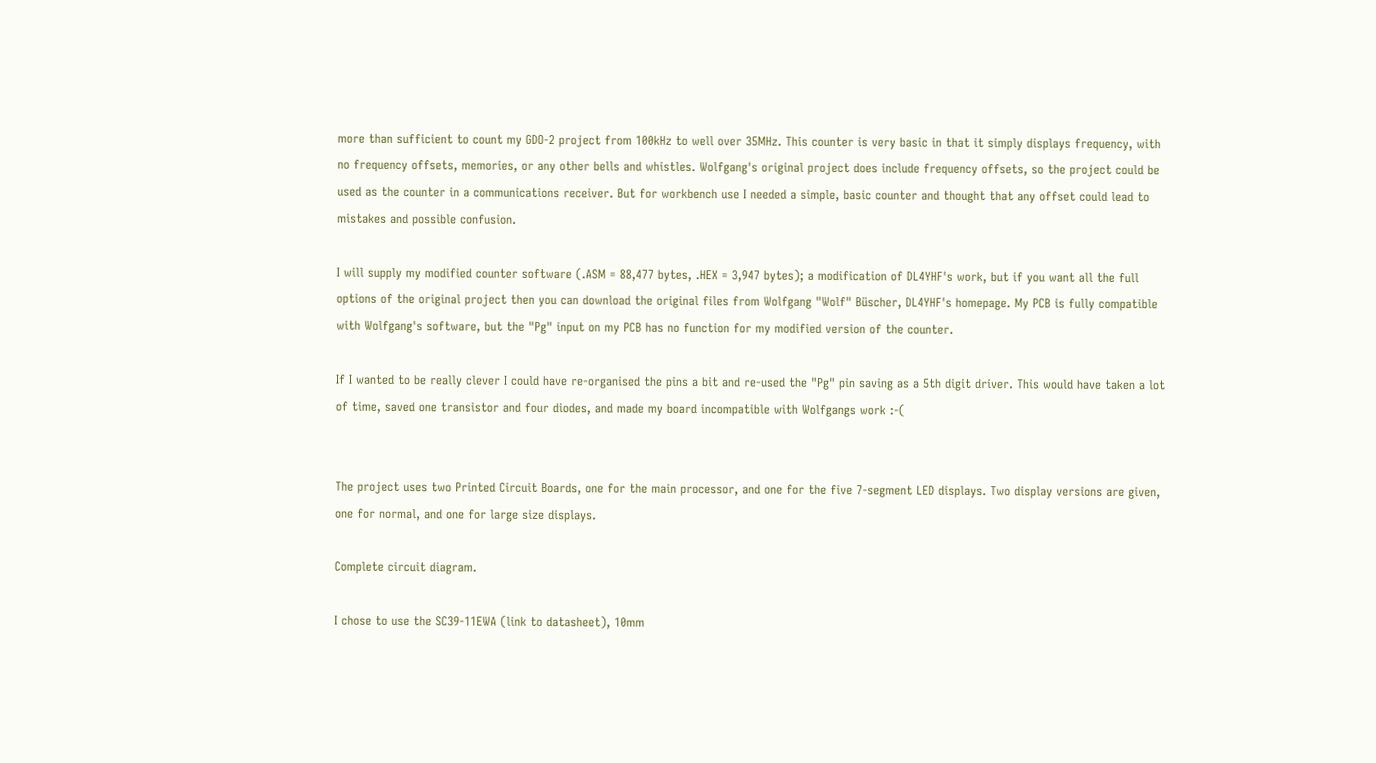more than sufficient to count my GDO-2 project from 100kHz to well over 35MHz. This counter is very basic in that it simply displays frequency, with no frequency offsets, memories, or any other bells and whistles. Wolfgang's original project does include frequency offsets, so the project could be used as the counter in a communications receiver. But for workbench use I needed a simple, basic counter and thought that any offset could lead to mistakes and possible confusion.

I will supply my modified counter software (.ASM = 88,477 bytes, .HEX = 3,947 bytes); a modification of DL4YHF's work, but if you want all the full options of the original project then you can download the original files from Wolfgang "Wolf" Büscher, DL4YHF's homepage. My PCB is fully compatible with Wolfgang's software, but the "Pg" input on my PCB has no function for my modified version of the counter.

If I wanted to be really clever I could have re-organised the pins a bit and re-used the "Pg" pin saving as a 5th digit driver. This would have taken a lot of time, saved one transistor and four diodes, and made my board incompatible with Wolfgangs work :-(


The project uses two Printed Circuit Boards, one for the main processor, and one for the five 7-segment LED displays. Two display versions are given, one for normal, and one for large size displays.

Complete circuit diagram.

I chose to use the SC39-11EWA (link to datasheet), 10mm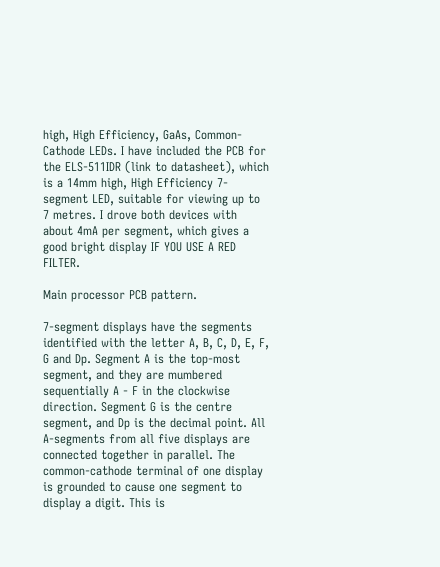high, High Efficiency, GaAs, Common-Cathode LEDs. I have included the PCB for the ELS-511IDR (link to datasheet), which is a 14mm high, High Efficiency 7-segment LED, suitable for viewing up to 7 metres. I drove both devices with about 4mA per segment, which gives a good bright display IF YOU USE A RED FILTER.

Main processor PCB pattern.

7-segment displays have the segments identified with the letter A, B, C, D, E, F, G and Dp. Segment A is the top-most segment, and they are mumbered sequentially A - F in the clockwise direction. Segment G is the centre segment, and Dp is the decimal point. All A-segments from all five displays are connected together in parallel. The common-cathode terminal of one display is grounded to cause one segment to display a digit. This is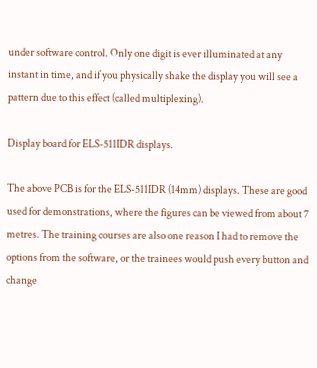under software control. Only one digit is ever illuminated at any instant in time, and if you physically shake the display you will see a pattern due to this effect (called multiplexing).

Display board for ELS-511IDR displays.

The above PCB is for the ELS-511IDR (14mm) displays. These are good used for demonstrations, where the figures can be viewed from about 7 metres. The training courses are also one reason I had to remove the options from the software, or the trainees would push every button and change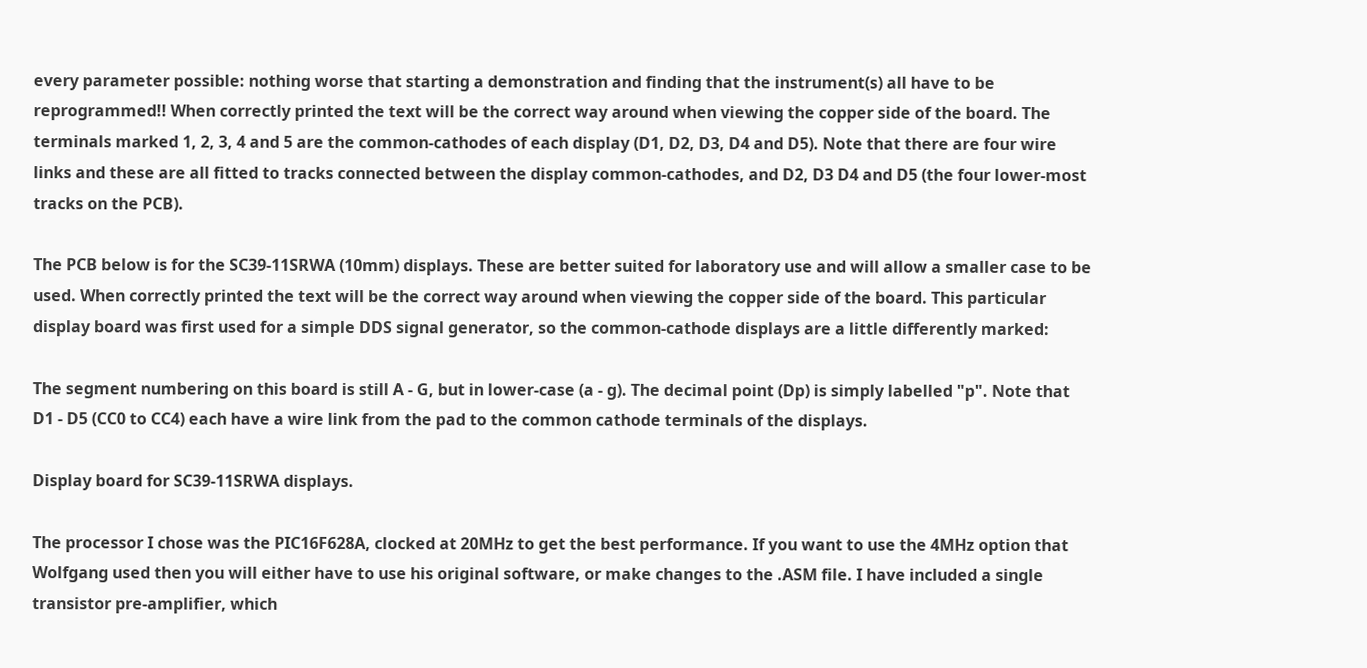every parameter possible: nothing worse that starting a demonstration and finding that the instrument(s) all have to be reprogrammed!! When correctly printed the text will be the correct way around when viewing the copper side of the board. The terminals marked 1, 2, 3, 4 and 5 are the common-cathodes of each display (D1, D2, D3, D4 and D5). Note that there are four wire links and these are all fitted to tracks connected between the display common-cathodes, and D2, D3 D4 and D5 (the four lower-most tracks on the PCB).

The PCB below is for the SC39-11SRWA (10mm) displays. These are better suited for laboratory use and will allow a smaller case to be used. When correctly printed the text will be the correct way around when viewing the copper side of the board. This particular display board was first used for a simple DDS signal generator, so the common-cathode displays are a little differently marked:

The segment numbering on this board is still A - G, but in lower-case (a - g). The decimal point (Dp) is simply labelled "p". Note that D1 - D5 (CC0 to CC4) each have a wire link from the pad to the common cathode terminals of the displays.

Display board for SC39-11SRWA displays.

The processor I chose was the PIC16F628A, clocked at 20MHz to get the best performance. If you want to use the 4MHz option that Wolfgang used then you will either have to use his original software, or make changes to the .ASM file. I have included a single transistor pre-amplifier, which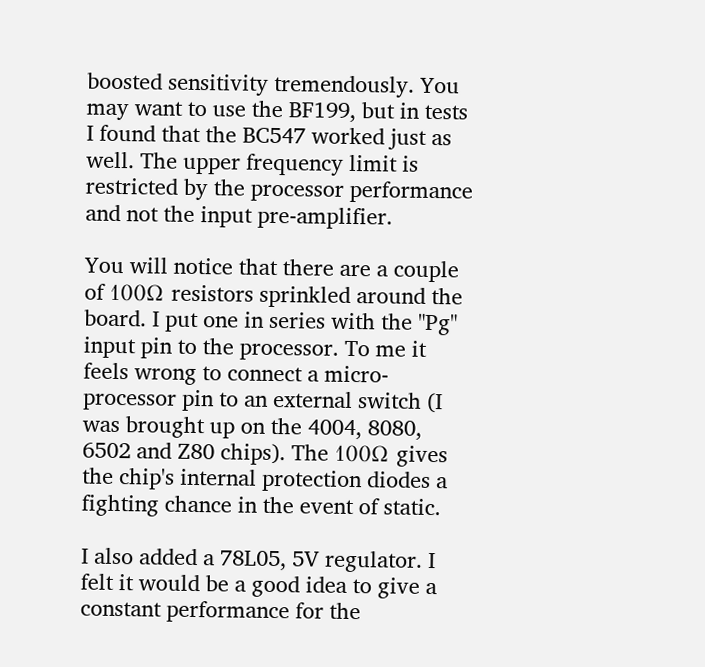boosted sensitivity tremendously. You may want to use the BF199, but in tests I found that the BC547 worked just as well. The upper frequency limit is restricted by the processor performance and not the input pre-amplifier.

You will notice that there are a couple of 100Ω resistors sprinkled around the board. I put one in series with the "Pg" input pin to the processor. To me it feels wrong to connect a micro-processor pin to an external switch (I was brought up on the 4004, 8080, 6502 and Z80 chips). The 100Ω gives the chip's internal protection diodes a fighting chance in the event of static.

I also added a 78L05, 5V regulator. I felt it would be a good idea to give a constant performance for the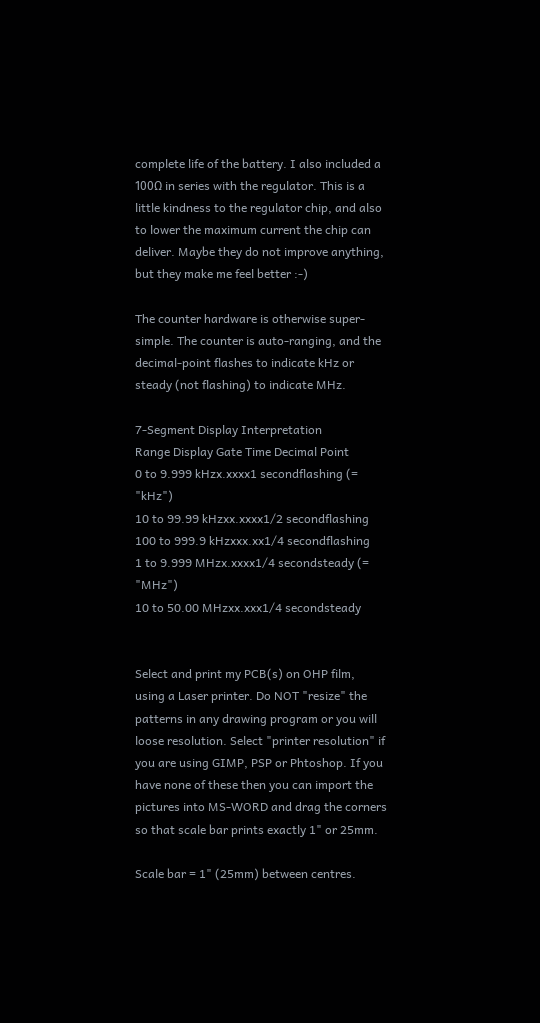complete life of the battery. I also included a 100Ω in series with the regulator. This is a little kindness to the regulator chip, and also to lower the maximum current the chip can deliver. Maybe they do not improve anything, but they make me feel better :-)

The counter hardware is otherwise super-simple. The counter is auto-ranging, and the decimal-point flashes to indicate kHz or steady (not flashing) to indicate MHz.

7-Segment Display Interpretation
Range Display Gate Time Decimal Point
0 to 9.999 kHzx.xxxx1 secondflashing (= "kHz")
10 to 99.99 kHzxx.xxxx1/2 secondflashing
100 to 999.9 kHzxxx.xx1/4 secondflashing
1 to 9.999 MHzx.xxxx1/4 secondsteady (= "MHz")
10 to 50.00 MHzxx.xxx1/4 secondsteady


Select and print my PCB(s) on OHP film, using a Laser printer. Do NOT "resize" the patterns in any drawing program or you will loose resolution. Select "printer resolution" if you are using GIMP, PSP or Phtoshop. If you have none of these then you can import the pictures into MS-WORD and drag the corners so that scale bar prints exactly 1" or 25mm.

Scale bar = 1" (25mm) between centres.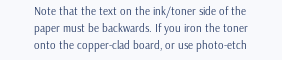Note that the text on the ink/toner side of the paper must be backwards. If you iron the toner onto the copper-clad board, or use photo-etch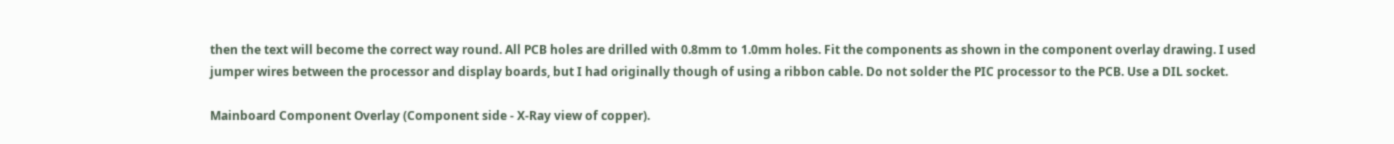then the text will become the correct way round. All PCB holes are drilled with 0.8mm to 1.0mm holes. Fit the components as shown in the component overlay drawing. I used jumper wires between the processor and display boards, but I had originally though of using a ribbon cable. Do not solder the PIC processor to the PCB. Use a DIL socket.

Mainboard Component Overlay (Component side - X-Ray view of copper).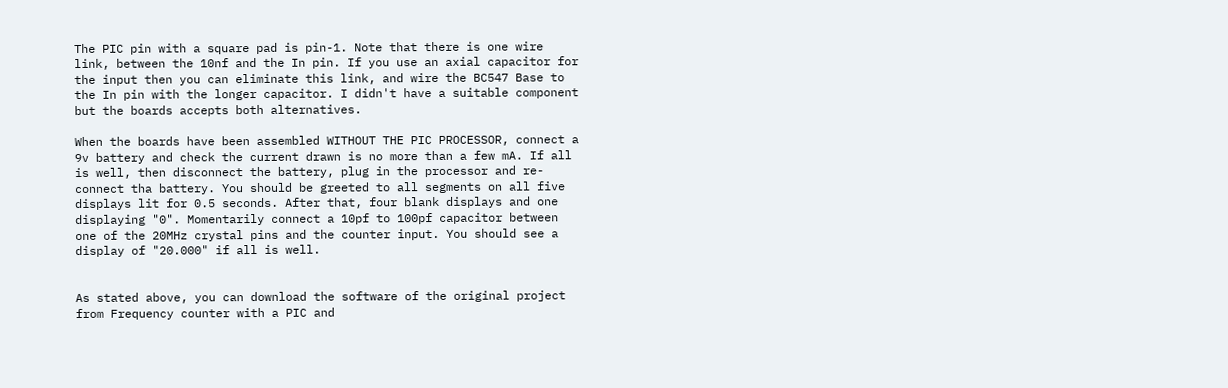The PIC pin with a square pad is pin-1. Note that there is one wire link, between the 10nf and the In pin. If you use an axial capacitor for the input then you can eliminate this link, and wire the BC547 Base to the In pin with the longer capacitor. I didn't have a suitable component but the boards accepts both alternatives.

When the boards have been assembled WITHOUT THE PIC PROCESSOR, connect a 9v battery and check the current drawn is no more than a few mA. If all is well, then disconnect the battery, plug in the processor and re-connect tha battery. You should be greeted to all segments on all five displays lit for 0.5 seconds. After that, four blank displays and one displaying "0". Momentarily connect a 10pf to 100pf capacitor between one of the 20MHz crystal pins and the counter input. You should see a display of "20.000" if all is well.


As stated above, you can download the software of the original project from Frequency counter with a PIC and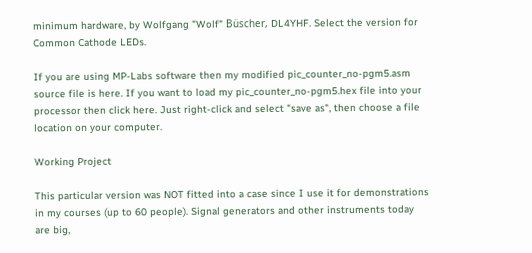minimum hardware, by Wolfgang "Wolf" Büscher, DL4YHF. Select the version for Common Cathode LEDs.

If you are using MP-Labs software then my modified pic_counter_no-pgm5.asm source file is here. If you want to load my pic_counter_no-pgm5.hex file into your processor then click here. Just right-click and select "save as", then choose a file location on your computer.

Working Project

This particular version was NOT fitted into a case since I use it for demonstrations in my courses (up to 60 people). Signal generators and other instruments today are big,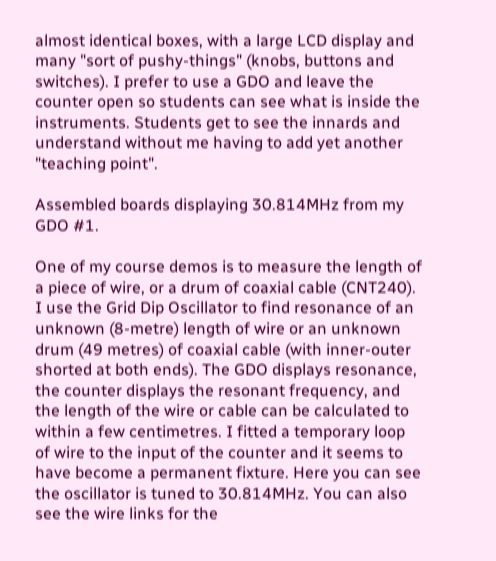almost identical boxes, with a large LCD display and many "sort of pushy-things" (knobs, buttons and switches). I prefer to use a GDO and leave the counter open so students can see what is inside the instruments. Students get to see the innards and understand without me having to add yet another "teaching point".

Assembled boards displaying 30.814MHz from my GDO #1.

One of my course demos is to measure the length of a piece of wire, or a drum of coaxial cable (CNT240). I use the Grid Dip Oscillator to find resonance of an unknown (8-metre) length of wire or an unknown drum (49 metres) of coaxial cable (with inner-outer shorted at both ends). The GDO displays resonance, the counter displays the resonant frequency, and the length of the wire or cable can be calculated to within a few centimetres. I fitted a temporary loop of wire to the input of the counter and it seems to have become a permanent fixture. Here you can see the oscillator is tuned to 30.814MHz. You can also see the wire links for the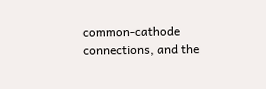common-cathode connections, and the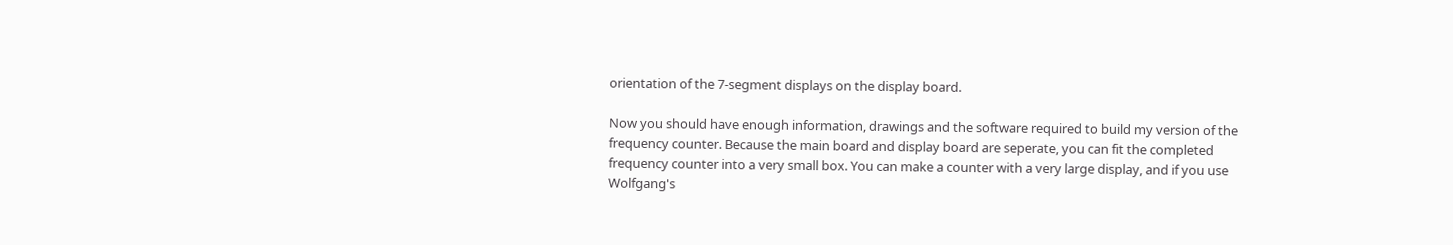orientation of the 7-segment displays on the display board.

Now you should have enough information, drawings and the software required to build my version of the frequency counter. Because the main board and display board are seperate, you can fit the completed frequency counter into a very small box. You can make a counter with a very large display, and if you use Wolfgang's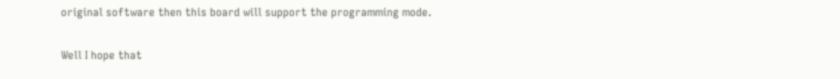original software then this board will support the programming mode.

Well I hope that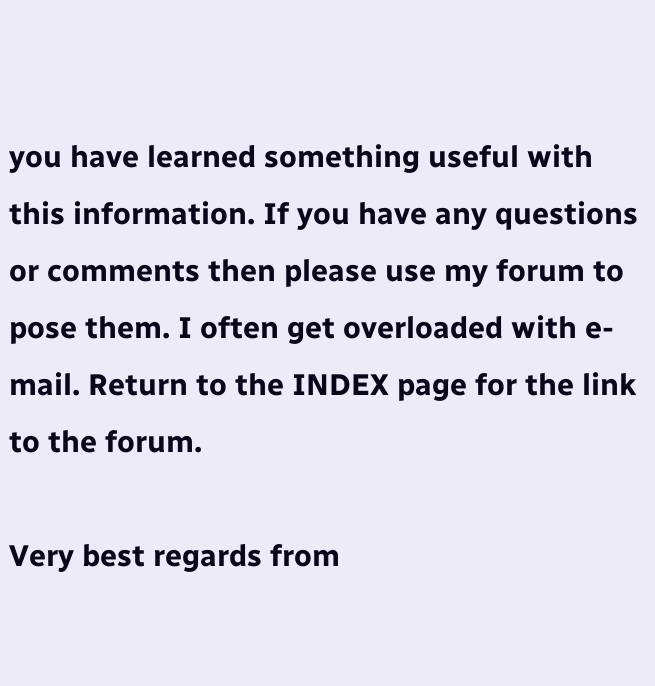you have learned something useful with this information. If you have any questions or comments then please use my forum to pose them. I often get overloaded with e-mail. Return to the INDEX page for the link to the forum.

Very best regards from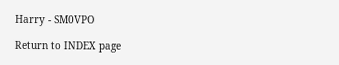Harry - SM0VPO

Return to INDEX page